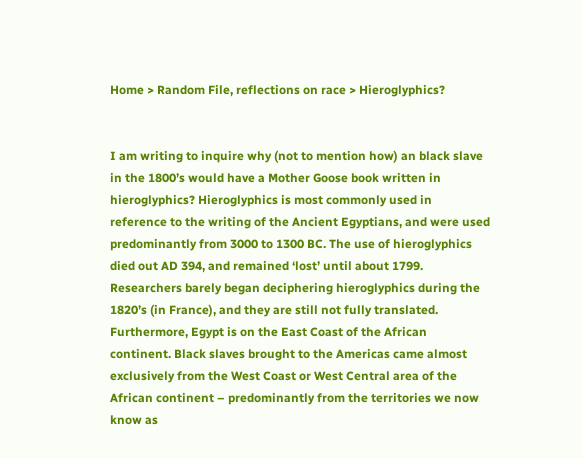Home > Random File, reflections on race > Hieroglyphics?


I am writing to inquire why (not to mention how) an black slave in the 1800’s would have a Mother Goose book written in hieroglyphics? Hieroglyphics is most commonly used in reference to the writing of the Ancient Egyptians, and were used predominantly from 3000 to 1300 BC. The use of hieroglyphics died out AD 394, and remained ‘lost’ until about 1799. Researchers barely began deciphering hieroglyphics during the 1820’s (in France), and they are still not fully translated. Furthermore, Egypt is on the East Coast of the African continent. Black slaves brought to the Americas came almost exclusively from the West Coast or West Central area of the African continent – predominantly from the territories we now know as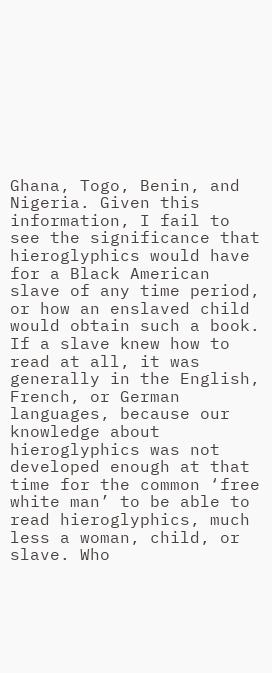Ghana, Togo, Benin, and Nigeria. Given this information, I fail to see the significance that hieroglyphics would have for a Black American slave of any time period, or how an enslaved child would obtain such a book. If a slave knew how to read at all, it was generally in the English, French, or German languages, because our knowledge about hieroglyphics was not developed enough at that time for the common ‘free white man’ to be able to read hieroglyphics, much less a woman, child, or slave. Who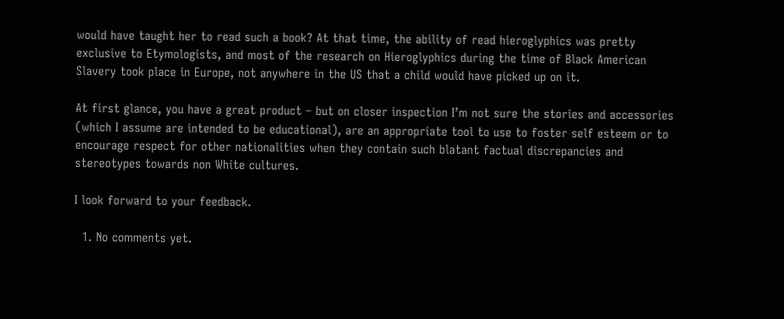would have taught her to read such a book? At that time, the ability of read hieroglyphics was pretty exclusive to Etymologists, and most of the research on Hieroglyphics during the time of Black American Slavery took place in Europe, not anywhere in the US that a child would have picked up on it.

At first glance, you have a great product – but on closer inspection I’m not sure the stories and accessories (which I assume are intended to be educational), are an appropriate tool to use to foster self esteem or to encourage respect for other nationalities when they contain such blatant factual discrepancies and stereotypes towards non White cultures.

I look forward to your feedback.

  1. No comments yet.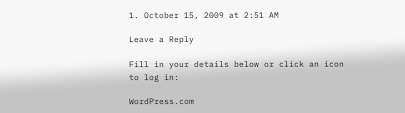1. October 15, 2009 at 2:51 AM

Leave a Reply

Fill in your details below or click an icon to log in:

WordPress.com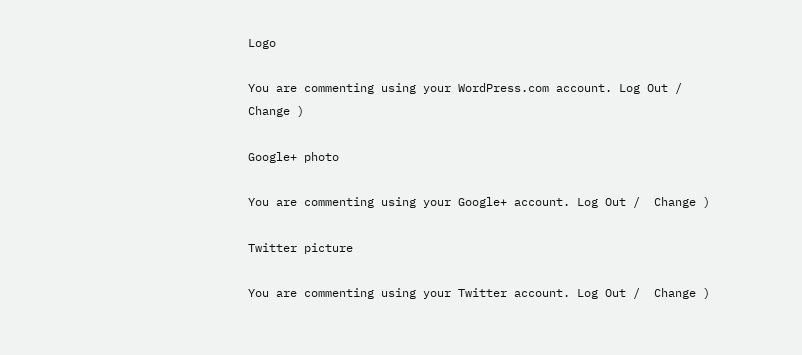Logo

You are commenting using your WordPress.com account. Log Out /  Change )

Google+ photo

You are commenting using your Google+ account. Log Out /  Change )

Twitter picture

You are commenting using your Twitter account. Log Out /  Change )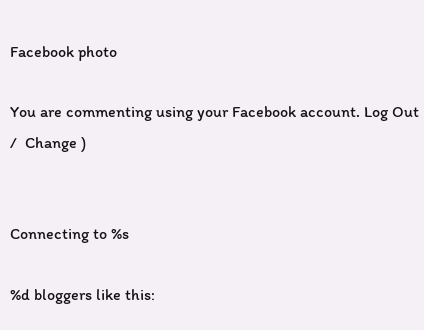Facebook photo

You are commenting using your Facebook account. Log Out /  Change )


Connecting to %s

%d bloggers like this: